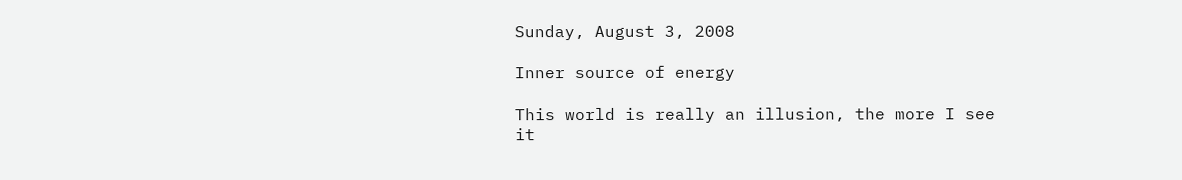Sunday, August 3, 2008

Inner source of energy

This world is really an illusion, the more I see it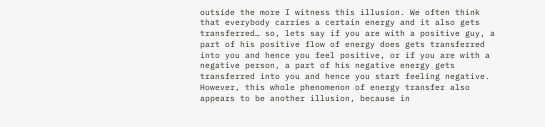outside the more I witness this illusion. We often think that everybody carries a certain energy and it also gets transferred… so, lets say if you are with a positive guy, a part of his positive flow of energy does gets transferred into you and hence you feel positive, or if you are with a negative person, a part of his negative energy gets transferred into you and hence you start feeling negative. However, this whole phenomenon of energy transfer also appears to be another illusion, because in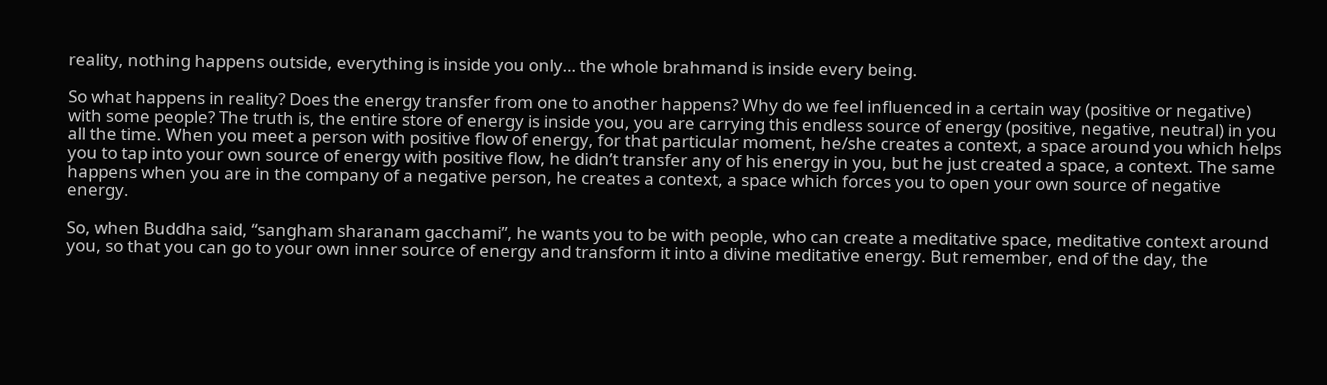reality, nothing happens outside, everything is inside you only… the whole brahmand is inside every being.

So what happens in reality? Does the energy transfer from one to another happens? Why do we feel influenced in a certain way (positive or negative) with some people? The truth is, the entire store of energy is inside you, you are carrying this endless source of energy (positive, negative, neutral) in you all the time. When you meet a person with positive flow of energy, for that particular moment, he/she creates a context, a space around you which helps you to tap into your own source of energy with positive flow, he didn’t transfer any of his energy in you, but he just created a space, a context. The same happens when you are in the company of a negative person, he creates a context, a space which forces you to open your own source of negative energy.

So, when Buddha said, “sangham sharanam gacchami”, he wants you to be with people, who can create a meditative space, meditative context around you, so that you can go to your own inner source of energy and transform it into a divine meditative energy. But remember, end of the day, the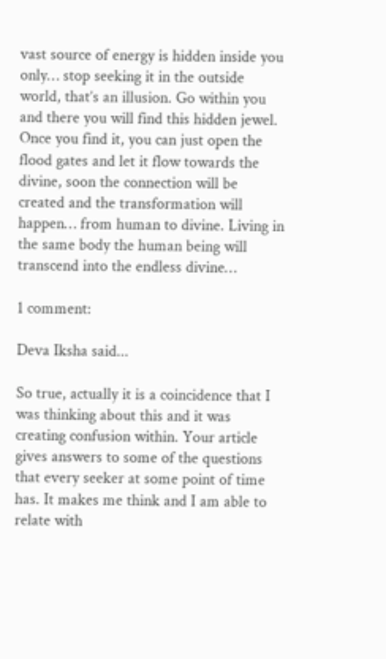vast source of energy is hidden inside you only… stop seeking it in the outside world, that’s an illusion. Go within you and there you will find this hidden jewel. Once you find it, you can just open the flood gates and let it flow towards the divine, soon the connection will be created and the transformation will happen… from human to divine. Living in the same body the human being will transcend into the endless divine…

1 comment:

Deva Iksha said...

So true, actually it is a coincidence that I was thinking about this and it was creating confusion within. Your article gives answers to some of the questions that every seeker at some point of time has. It makes me think and I am able to relate with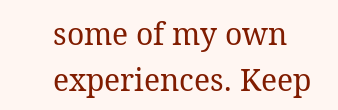some of my own experiences. Keep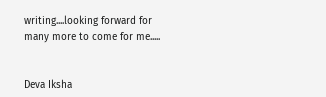writing....looking forward for many more to come for me.....


Deva Iksha